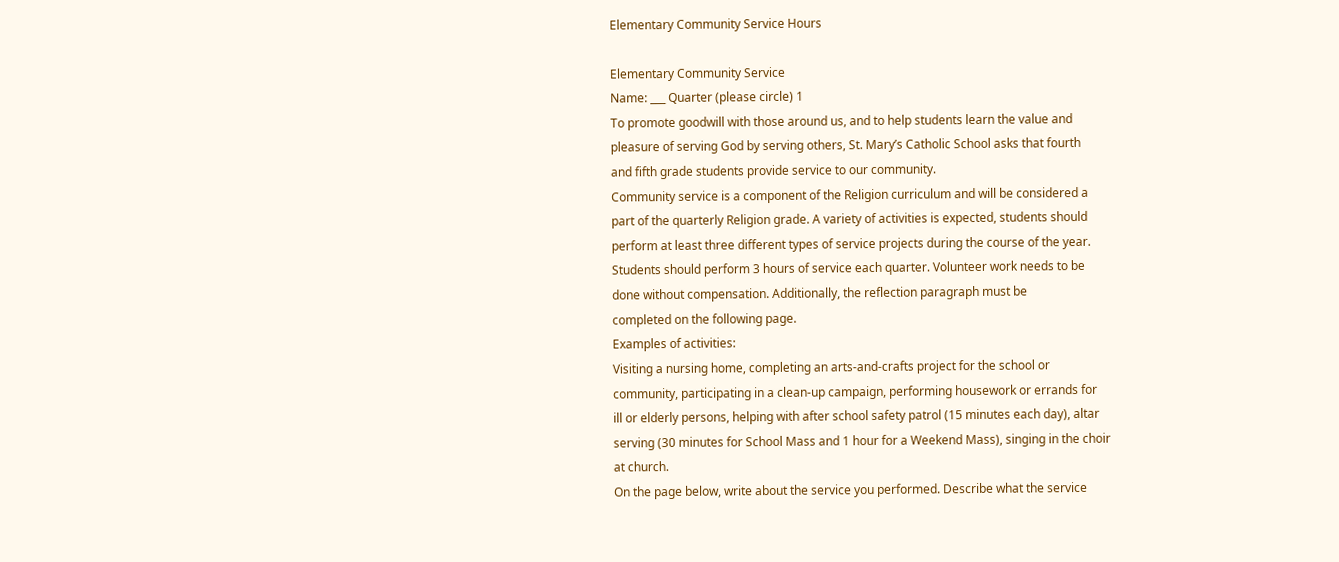Elementary Community Service Hours

Elementary Community Service
Name: ___ Quarter (please circle) 1
To promote goodwill with those around us, and to help students learn the value and
pleasure of serving God by serving others, St. Mary’s Catholic School asks that fourth
and fifth grade students provide service to our community.
Community service is a component of the Religion curriculum and will be considered a
part of the quarterly Religion grade. A variety of activities is expected, students should
perform at least three different types of service projects during the course of the year.
Students should perform 3 hours of service each quarter. Volunteer work needs to be
done without compensation. Additionally, the reflection paragraph must be
completed on the following page.
Examples of activities:
Visiting a nursing home, completing an arts-and-crafts project for the school or
community, participating in a clean-up campaign, performing housework or errands for
ill or elderly persons, helping with after school safety patrol (15 minutes each day), altar
serving (30 minutes for School Mass and 1 hour for a Weekend Mass), singing in the choir
at church.
On the page below, write about the service you performed. Describe what the service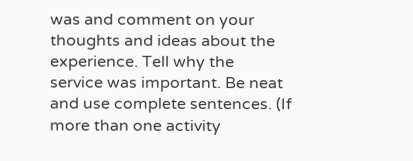was and comment on your thoughts and ideas about the experience. Tell why the
service was important. Be neat and use complete sentences. (If more than one activity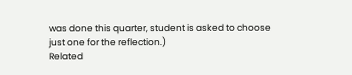was done this quarter, student is asked to choose just one for the reflection.)
Related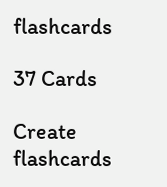flashcards

37 Cards

Create flashcards